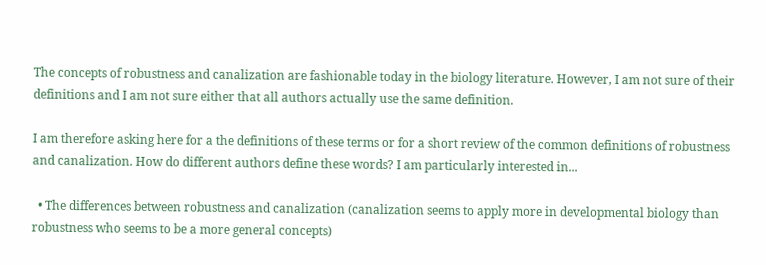The concepts of robustness and canalization are fashionable today in the biology literature. However, I am not sure of their definitions and I am not sure either that all authors actually use the same definition.

I am therefore asking here for a the definitions of these terms or for a short review of the common definitions of robustness and canalization. How do different authors define these words? I am particularly interested in...

  • The differences between robustness and canalization (canalization seems to apply more in developmental biology than robustness who seems to be a more general concepts)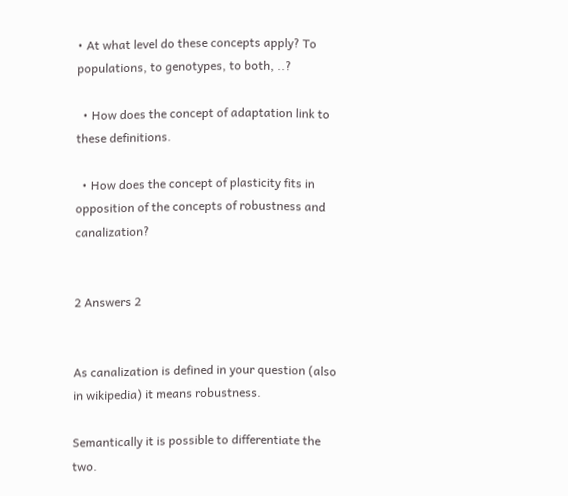• At what level do these concepts apply? To populations, to genotypes, to both, ..?

  • How does the concept of adaptation link to these definitions.

  • How does the concept of plasticity fits in opposition of the concepts of robustness and canalization?


2 Answers 2


As canalization is defined in your question (also in wikipedia) it means robustness.

Semantically it is possible to differentiate the two.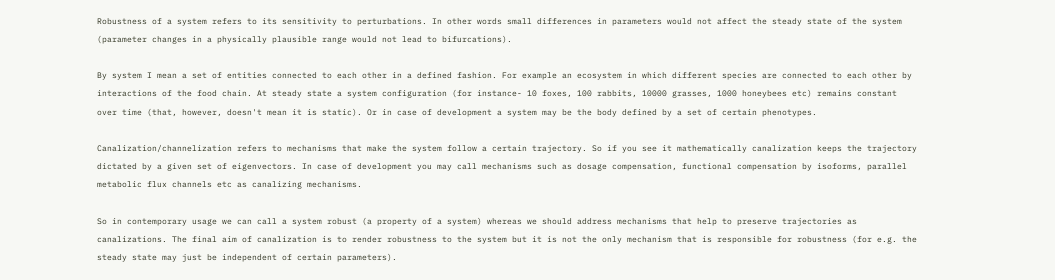Robustness of a system refers to its sensitivity to perturbations. In other words small differences in parameters would not affect the steady state of the system (parameter changes in a physically plausible range would not lead to bifurcations).

By system I mean a set of entities connected to each other in a defined fashion. For example an ecosystem in which different species are connected to each other by interactions of the food chain. At steady state a system configuration (for instance- 10 foxes, 100 rabbits, 10000 grasses, 1000 honeybees etc) remains constant over time (that, however, doesn't mean it is static). Or in case of development a system may be the body defined by a set of certain phenotypes.

Canalization/channelization refers to mechanisms that make the system follow a certain trajectory. So if you see it mathematically canalization keeps the trajectory dictated by a given set of eigenvectors. In case of development you may call mechanisms such as dosage compensation, functional compensation by isoforms, parallel metabolic flux channels etc as canalizing mechanisms.

So in contemporary usage we can call a system robust (a property of a system) whereas we should address mechanisms that help to preserve trajectories as canalizations. The final aim of canalization is to render robustness to the system but it is not the only mechanism that is responsible for robustness (for e.g. the steady state may just be independent of certain parameters).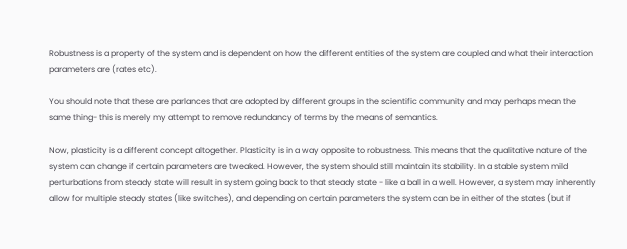Robustness is a property of the system and is dependent on how the different entities of the system are coupled and what their interaction parameters are (rates etc).

You should note that these are parlances that are adopted by different groups in the scientific community and may perhaps mean the same thing- this is merely my attempt to remove redundancy of terms by the means of semantics.

Now, plasticity is a different concept altogether. Plasticity is in a way opposite to robustness. This means that the qualitative nature of the system can change if certain parameters are tweaked. However, the system should still maintain its stability. In a stable system mild perturbations from steady state will result in system going back to that steady state - like a ball in a well. However, a system may inherently allow for multiple steady states (like switches), and depending on certain parameters the system can be in either of the states (but if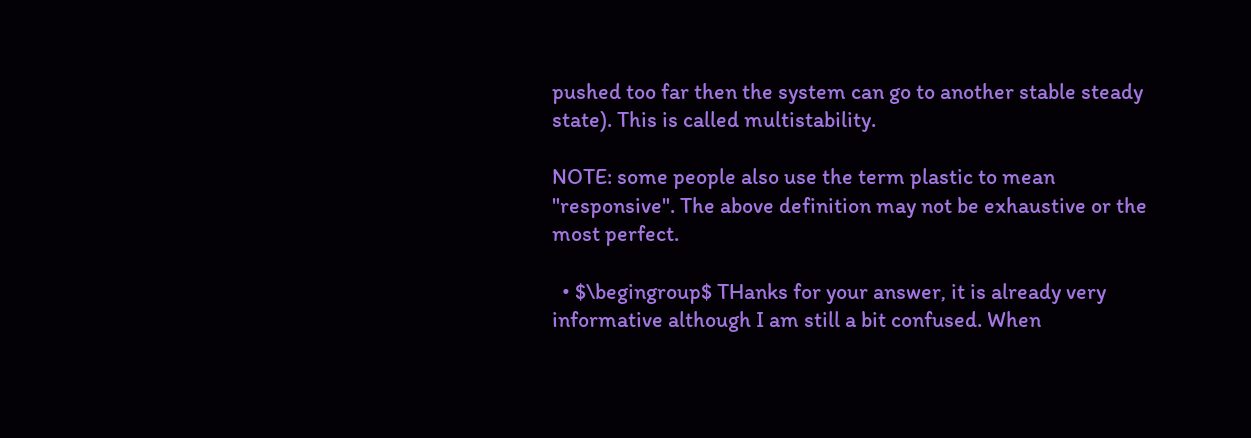pushed too far then the system can go to another stable steady state). This is called multistability.

NOTE: some people also use the term plastic to mean "responsive". The above definition may not be exhaustive or the most perfect.

  • $\begingroup$ THanks for your answer, it is already very informative although I am still a bit confused. When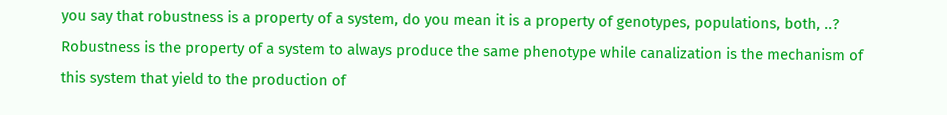you say that robustness is a property of a system, do you mean it is a property of genotypes, populations, both, ..? Robustness is the property of a system to always produce the same phenotype while canalization is the mechanism of this system that yield to the production of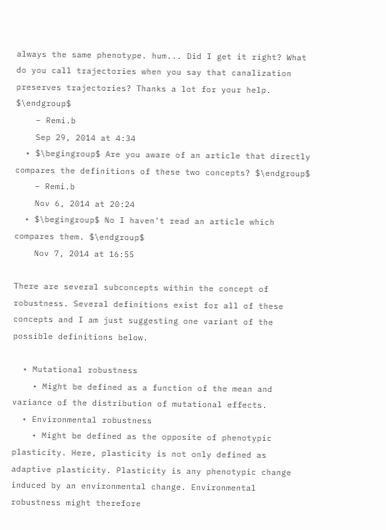always the same phenotype. hum... Did I get it right? What do you call trajectories when you say that canalization preserves trajectories? Thanks a lot for your help. $\endgroup$
    – Remi.b
    Sep 29, 2014 at 4:34
  • $\begingroup$ Are you aware of an article that directly compares the definitions of these two concepts? $\endgroup$
    – Remi.b
    Nov 6, 2014 at 20:24
  • $\begingroup$ No I haven't read an article which compares them. $\endgroup$
    Nov 7, 2014 at 16:55

There are several subconcepts within the concept of robustness. Several definitions exist for all of these concepts and I am just suggesting one variant of the possible definitions below.

  • Mutational robustness
    • Might be defined as a function of the mean and variance of the distribution of mutational effects.
  • Environmental robustness
    • Might be defined as the opposite of phenotypic plasticity. Here, plasticity is not only defined as adaptive plasticity. Plasticity is any phenotypic change induced by an environmental change. Environmental robustness might therefore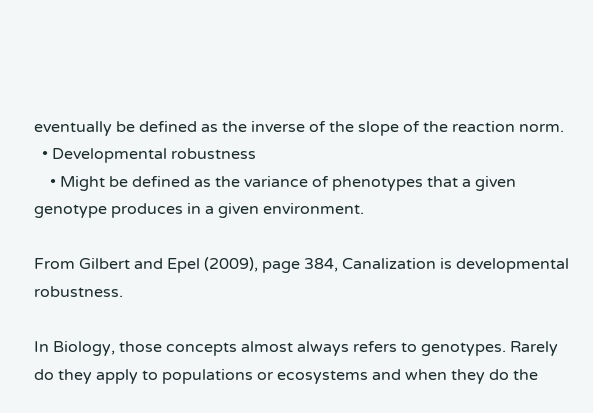eventually be defined as the inverse of the slope of the reaction norm.
  • Developmental robustness
    • Might be defined as the variance of phenotypes that a given genotype produces in a given environment.

From Gilbert and Epel (2009), page 384, Canalization is developmental robustness.

In Biology, those concepts almost always refers to genotypes. Rarely do they apply to populations or ecosystems and when they do the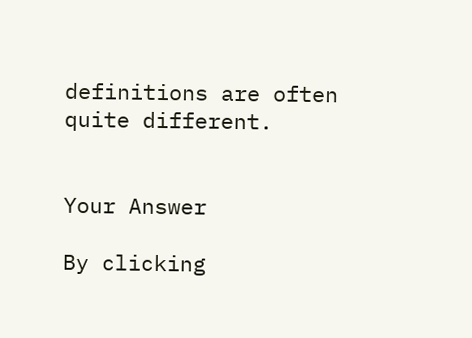definitions are often quite different.


Your Answer

By clicking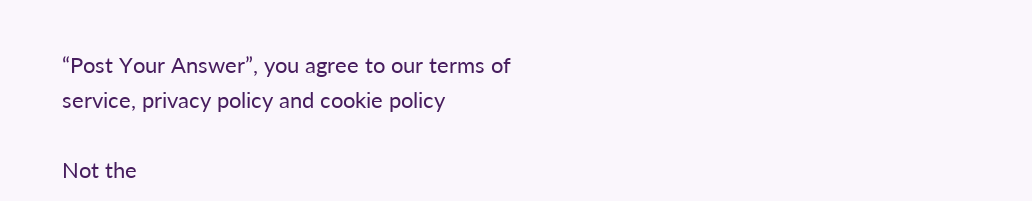“Post Your Answer”, you agree to our terms of service, privacy policy and cookie policy

Not the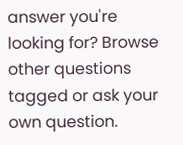answer you're looking for? Browse other questions tagged or ask your own question.